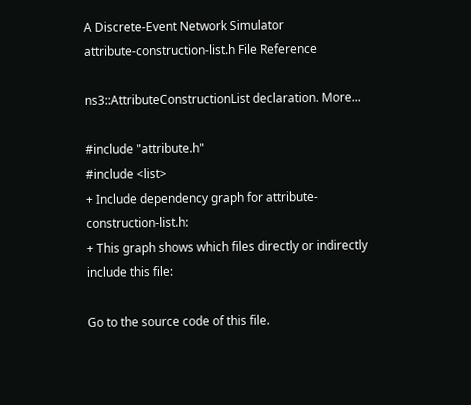A Discrete-Event Network Simulator
attribute-construction-list.h File Reference

ns3::AttributeConstructionList declaration. More...

#include "attribute.h"
#include <list>
+ Include dependency graph for attribute-construction-list.h:
+ This graph shows which files directly or indirectly include this file:

Go to the source code of this file.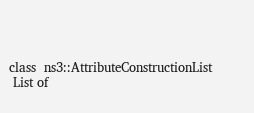class  ns3::AttributeConstructionList
 List of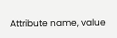Attribute name, value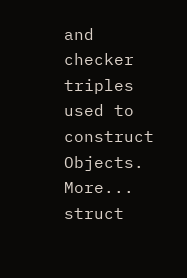and checker triples used to construct Objects. More...
struct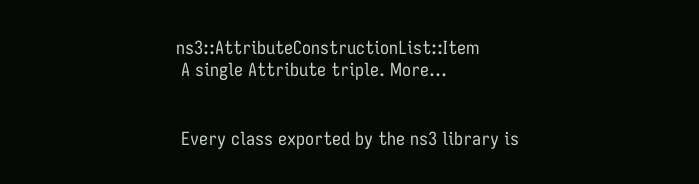ns3::AttributeConstructionList::Item
 A single Attribute triple. More...


 Every class exported by the ns3 library is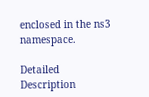enclosed in the ns3 namespace.

Detailed Description